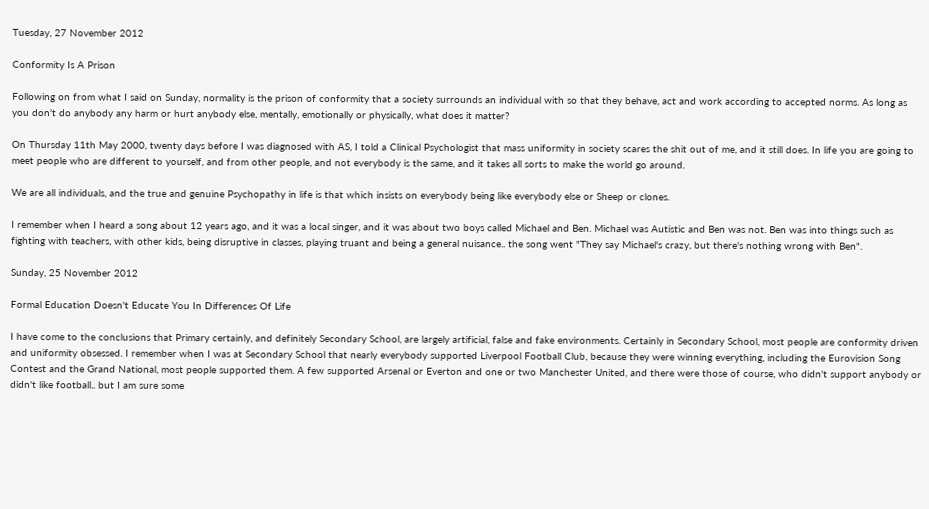Tuesday, 27 November 2012

Conformity Is A Prison

Following on from what I said on Sunday, normality is the prison of conformity that a society surrounds an individual with so that they behave, act and work according to accepted norms. As long as you don't do anybody any harm or hurt anybody else, mentally, emotionally or physically, what does it matter?

On Thursday 11th May 2000, twenty days before I was diagnosed with AS, I told a Clinical Psychologist that mass uniformity in society scares the shit out of me, and it still does. In life you are going to meet people who are different to yourself, and from other people, and not everybody is the same, and it takes all sorts to make the world go around.

We are all individuals, and the true and genuine Psychopathy in life is that which insists on everybody being like everybody else or Sheep or clones.

I remember when I heard a song about 12 years ago, and it was a local singer, and it was about two boys called Michael and Ben. Michael was Autistic and Ben was not. Ben was into things such as fighting with teachers, with other kids, being disruptive in classes, playing truant and being a general nuisance.. the song went "They say Michael's crazy, but there's nothing wrong with Ben".

Sunday, 25 November 2012

Formal Education Doesn't Educate You In Differences Of Life

I have come to the conclusions that Primary certainly, and definitely Secondary School, are largely artificial, false and fake environments. Certainly in Secondary School, most people are conformity driven and uniformity obsessed. I remember when I was at Secondary School that nearly everybody supported Liverpool Football Club, because they were winning everything, including the Eurovision Song Contest and the Grand National, most people supported them. A few supported Arsenal or Everton and one or two Manchester United, and there were those of course, who didn't support anybody or didn't like football.. but I am sure some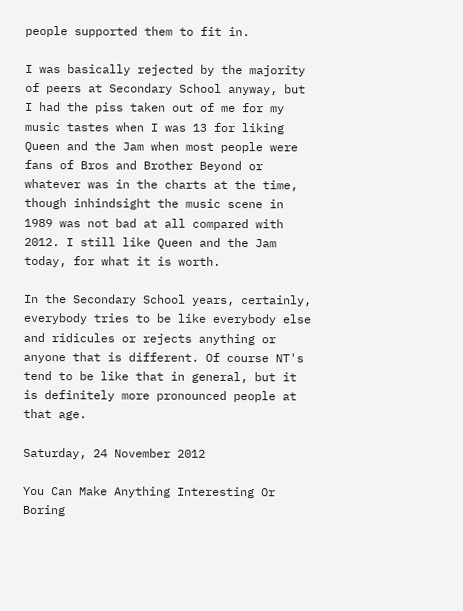people supported them to fit in.

I was basically rejected by the majority of peers at Secondary School anyway, but I had the piss taken out of me for my music tastes when I was 13 for liking Queen and the Jam when most people were fans of Bros and Brother Beyond or whatever was in the charts at the time, though inhindsight the music scene in 1989 was not bad at all compared with 2012. I still like Queen and the Jam today, for what it is worth.

In the Secondary School years, certainly, everybody tries to be like everybody else and ridicules or rejects anything or anyone that is different. Of course NT's tend to be like that in general, but it is definitely more pronounced people at that age.

Saturday, 24 November 2012

You Can Make Anything Interesting Or Boring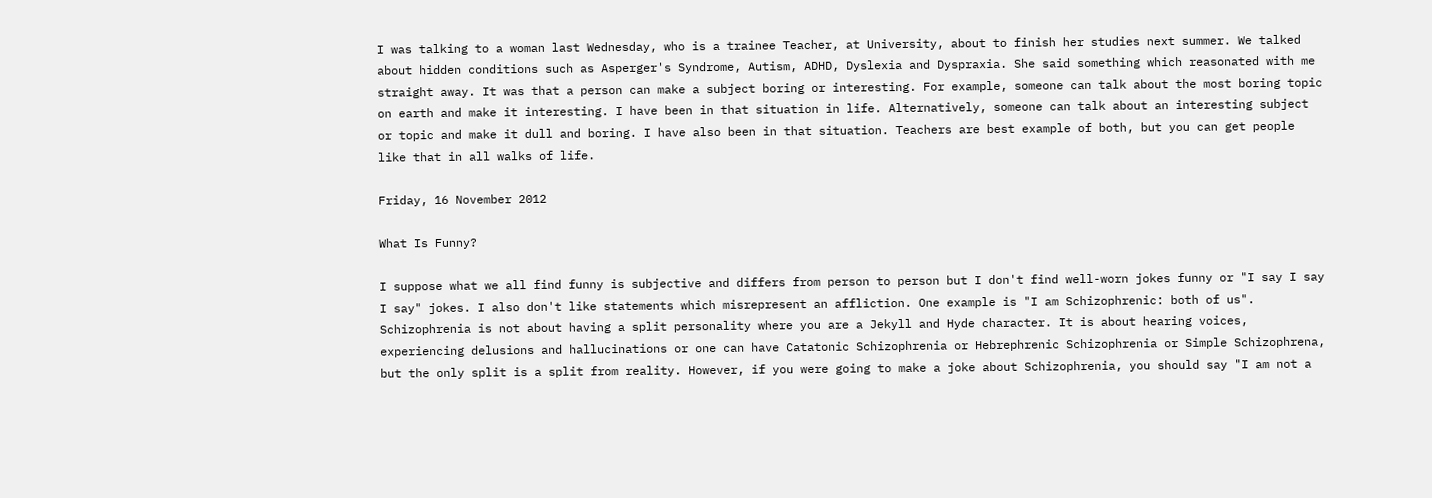I was talking to a woman last Wednesday, who is a trainee Teacher, at University, about to finish her studies next summer. We talked about hidden conditions such as Asperger's Syndrome, Autism, ADHD, Dyslexia and Dyspraxia. She said something which reasonated with me straight away. It was that a person can make a subject boring or interesting. For example, someone can talk about the most boring topic on earth and make it interesting. I have been in that situation in life. Alternatively, someone can talk about an interesting subject or topic and make it dull and boring. I have also been in that situation. Teachers are best example of both, but you can get people like that in all walks of life.

Friday, 16 November 2012

What Is Funny?

I suppose what we all find funny is subjective and differs from person to person but I don't find well-worn jokes funny or "I say I say I say" jokes. I also don't like statements which misrepresent an affliction. One example is "I am Schizophrenic: both of us". Schizophrenia is not about having a split personality where you are a Jekyll and Hyde character. It is about hearing voices, experiencing delusions and hallucinations or one can have Catatonic Schizophrenia or Hebrephrenic Schizophrenia or Simple Schizophrena, but the only split is a split from reality. However, if you were going to make a joke about Schizophrenia, you should say "I am not a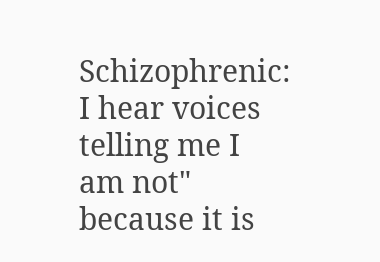Schizophrenic: I hear voices telling me I am not" because it is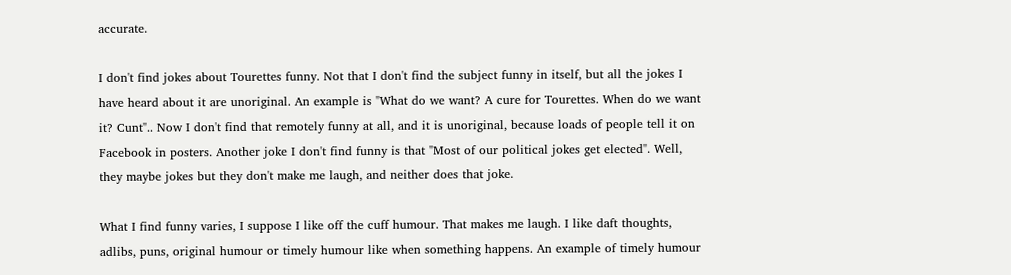accurate.

I don't find jokes about Tourettes funny. Not that I don't find the subject funny in itself, but all the jokes I have heard about it are unoriginal. An example is "What do we want? A cure for Tourettes. When do we want it? Cunt".. Now I don't find that remotely funny at all, and it is unoriginal, because loads of people tell it on Facebook in posters. Another joke I don't find funny is that "Most of our political jokes get elected". Well, they maybe jokes but they don't make me laugh, and neither does that joke.

What I find funny varies, I suppose I like off the cuff humour. That makes me laugh. I like daft thoughts, adlibs, puns, original humour or timely humour like when something happens. An example of timely humour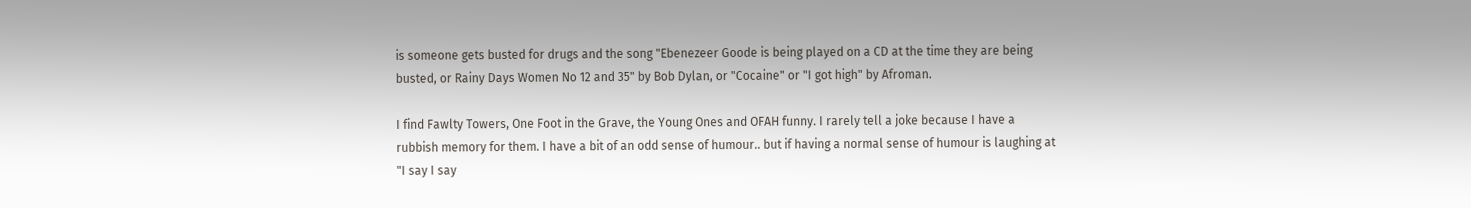is someone gets busted for drugs and the song "Ebenezeer Goode is being played on a CD at the time they are being busted, or Rainy Days Women No 12 and 35" by Bob Dylan, or "Cocaine" or "I got high" by Afroman.

I find Fawlty Towers, One Foot in the Grave, the Young Ones and OFAH funny. I rarely tell a joke because I have a rubbish memory for them. I have a bit of an odd sense of humour.. but if having a normal sense of humour is laughing at "I say I say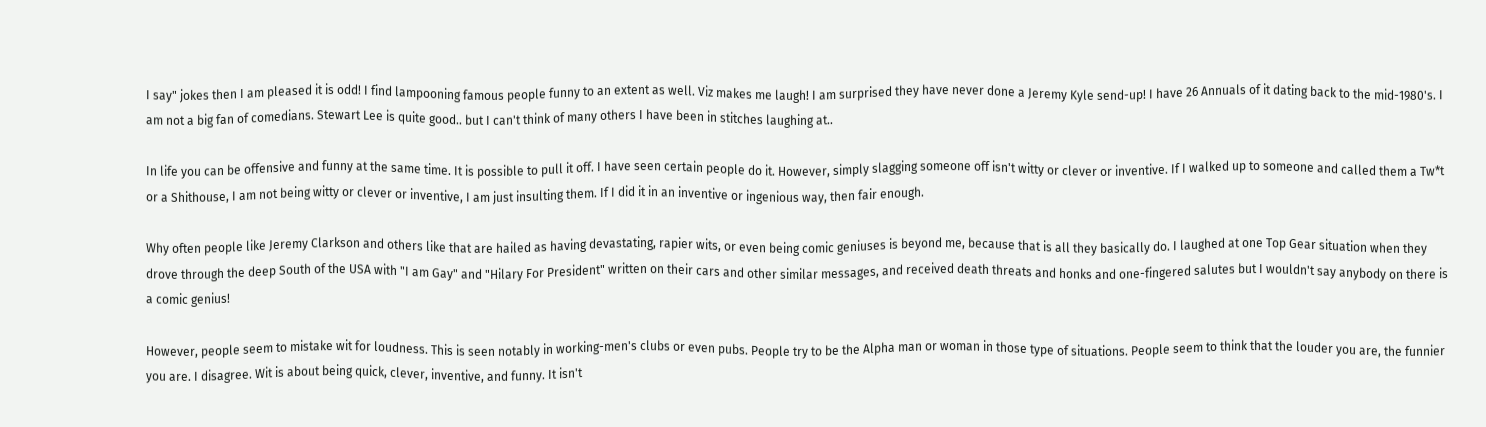I say" jokes then I am pleased it is odd! I find lampooning famous people funny to an extent as well. Viz makes me laugh! I am surprised they have never done a Jeremy Kyle send-up! I have 26 Annuals of it dating back to the mid-1980's. I am not a big fan of comedians. Stewart Lee is quite good.. but I can't think of many others I have been in stitches laughing at..

In life you can be offensive and funny at the same time. It is possible to pull it off. I have seen certain people do it. However, simply slagging someone off isn't witty or clever or inventive. If I walked up to someone and called them a Tw*t or a Shithouse, I am not being witty or clever or inventive, I am just insulting them. If I did it in an inventive or ingenious way, then fair enough.

Why often people like Jeremy Clarkson and others like that are hailed as having devastating, rapier wits, or even being comic geniuses is beyond me, because that is all they basically do. I laughed at one Top Gear situation when they drove through the deep South of the USA with "I am Gay" and "Hilary For President" written on their cars and other similar messages, and received death threats and honks and one-fingered salutes but I wouldn't say anybody on there is a comic genius!

However, people seem to mistake wit for loudness. This is seen notably in working-men's clubs or even pubs. People try to be the Alpha man or woman in those type of situations. People seem to think that the louder you are, the funnier you are. I disagree. Wit is about being quick, clever, inventive, and funny. It isn't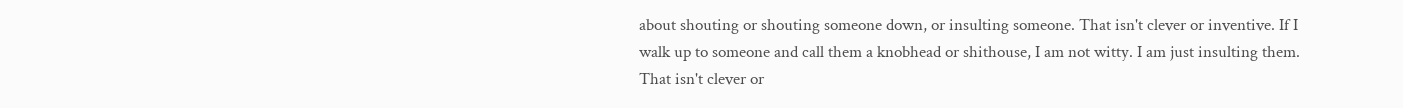about shouting or shouting someone down, or insulting someone. That isn't clever or inventive. If I walk up to someone and call them a knobhead or shithouse, I am not witty. I am just insulting them. That isn't clever or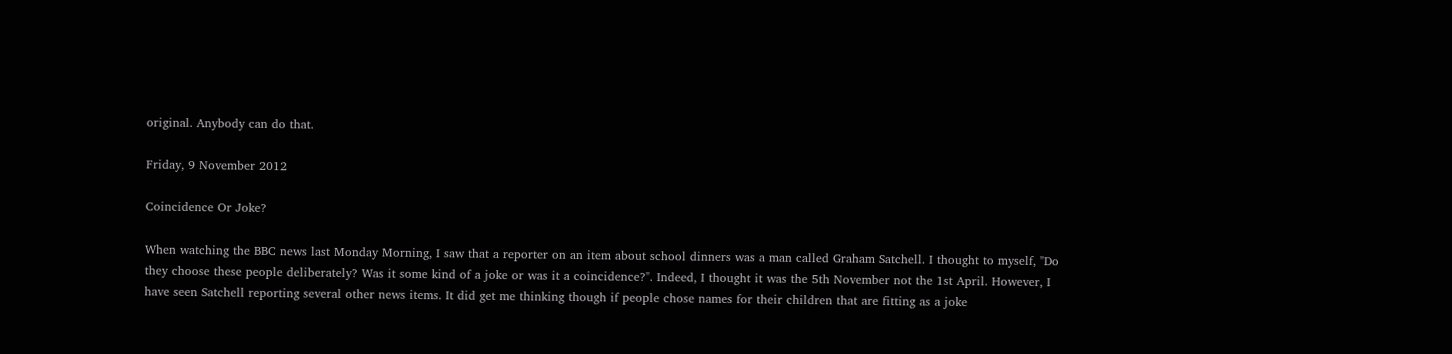original. Anybody can do that.

Friday, 9 November 2012

Coincidence Or Joke?

When watching the BBC news last Monday Morning, I saw that a reporter on an item about school dinners was a man called Graham Satchell. I thought to myself, "Do they choose these people deliberately? Was it some kind of a joke or was it a coincidence?". Indeed, I thought it was the 5th November not the 1st April. However, I have seen Satchell reporting several other news items. It did get me thinking though if people chose names for their children that are fitting as a joke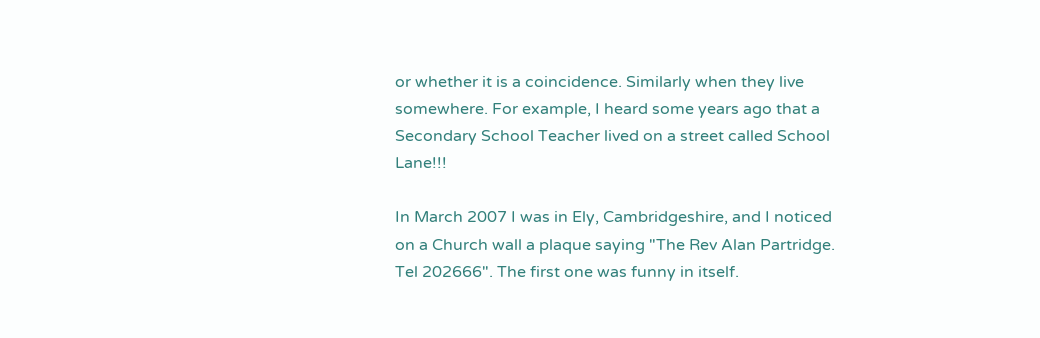or whether it is a coincidence. Similarly when they live somewhere. For example, I heard some years ago that a Secondary School Teacher lived on a street called School Lane!!!

In March 2007 I was in Ely, Cambridgeshire, and I noticed on a Church wall a plaque saying "The Rev Alan Partridge. Tel 202666". The first one was funny in itself.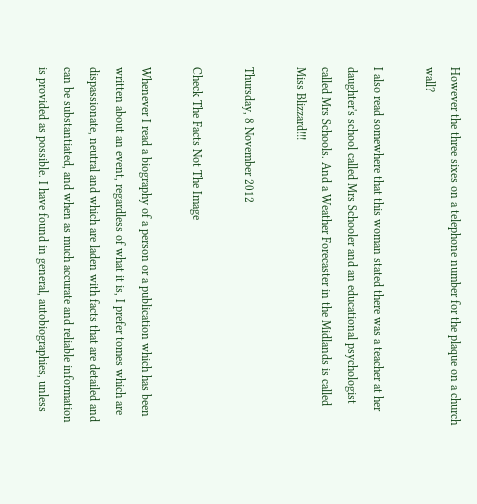However the three sixes on a telephone number for the plaque on a church wall?

I also read somewhere that this woman stated there was a teacher at her daughter's school called Mrs Schooler and an educational psychologist called Mrs Schools. And a Weather Forecaster in the Midlands is called Miss Blizzard!!!

Thursday, 8 November 2012

Check The Facts Not The Image

Whenever I read a biography of a person or a publication which has been written about an event, regardless of what it is, I prefer tomes which are dispassionate, neutral and which are laden with facts that are detailed and can be substantiated, and when as much accurate and reliable information is provided as possible. I have found in general, autobiographies, unless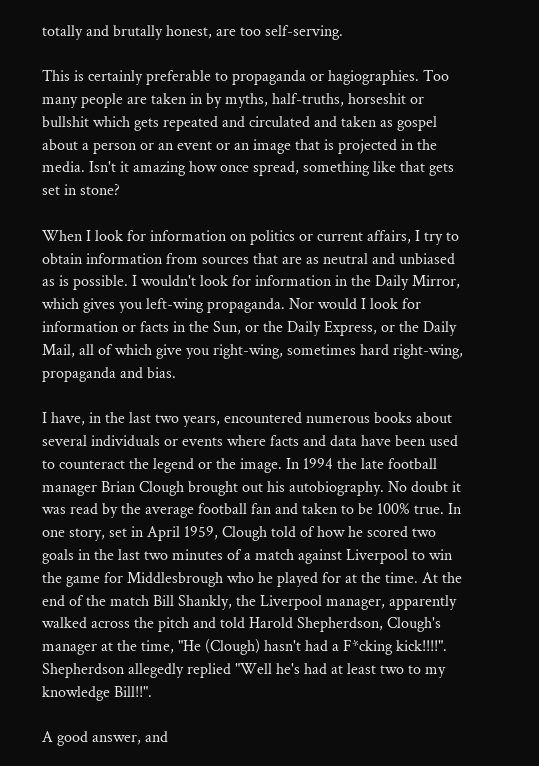totally and brutally honest, are too self-serving.

This is certainly preferable to propaganda or hagiographies. Too many people are taken in by myths, half-truths, horseshit or bullshit which gets repeated and circulated and taken as gospel about a person or an event or an image that is projected in the media. Isn't it amazing how once spread, something like that gets set in stone?

When I look for information on politics or current affairs, I try to obtain information from sources that are as neutral and unbiased as is possible. I wouldn't look for information in the Daily Mirror, which gives you left-wing propaganda. Nor would I look for information or facts in the Sun, or the Daily Express, or the Daily Mail, all of which give you right-wing, sometimes hard right-wing, propaganda and bias.

I have, in the last two years, encountered numerous books about several individuals or events where facts and data have been used to counteract the legend or the image. In 1994 the late football manager Brian Clough brought out his autobiography. No doubt it was read by the average football fan and taken to be 100% true. In one story, set in April 1959, Clough told of how he scored two goals in the last two minutes of a match against Liverpool to win the game for Middlesbrough who he played for at the time. At the end of the match Bill Shankly, the Liverpool manager, apparently walked across the pitch and told Harold Shepherdson, Clough's manager at the time, "He (Clough) hasn't had a F*cking kick!!!!". Shepherdson allegedly replied "Well he's had at least two to my knowledge Bill!!".

A good answer, and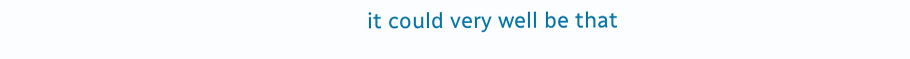it could very well be that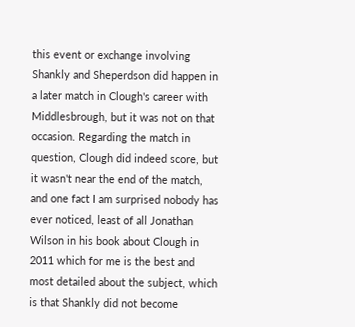this event or exchange involving Shankly and Sheperdson did happen in a later match in Clough's career with Middlesbrough, but it was not on that occasion. Regarding the match in question, Clough did indeed score, but it wasn't near the end of the match, and one fact I am surprised nobody has ever noticed, least of all Jonathan Wilson in his book about Clough in 2011 which for me is the best and most detailed about the subject, which is that Shankly did not become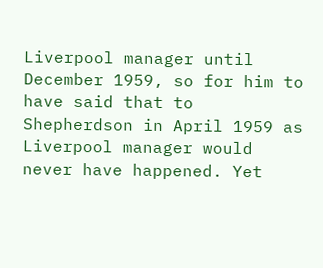Liverpool manager until December 1959, so for him to have said that to Shepherdson in April 1959 as Liverpool manager would never have happened. Yet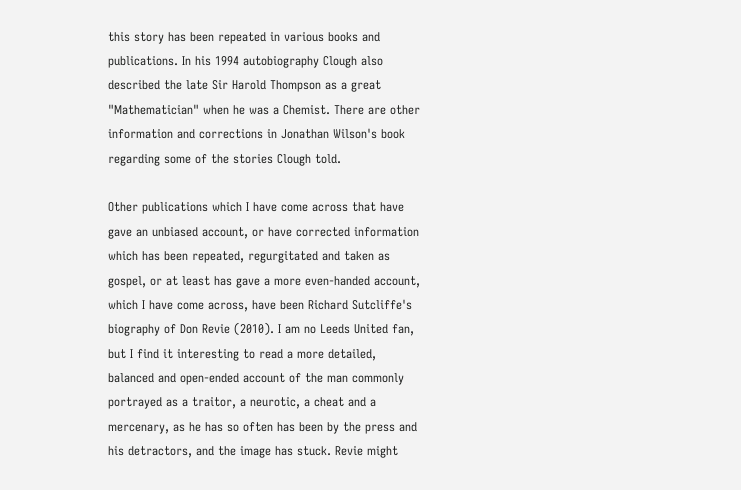this story has been repeated in various books and publications. In his 1994 autobiography Clough also described the late Sir Harold Thompson as a great "Mathematician" when he was a Chemist. There are other information and corrections in Jonathan Wilson's book regarding some of the stories Clough told.

Other publications which I have come across that have gave an unbiased account, or have corrected information which has been repeated, regurgitated and taken as gospel, or at least has gave a more even-handed account, which I have come across, have been Richard Sutcliffe's biography of Don Revie (2010). I am no Leeds United fan, but I find it interesting to read a more detailed, balanced and open-ended account of the man commonly portrayed as a traitor, a neurotic, a cheat and a mercenary, as he has so often has been by the press and his detractors, and the image has stuck. Revie might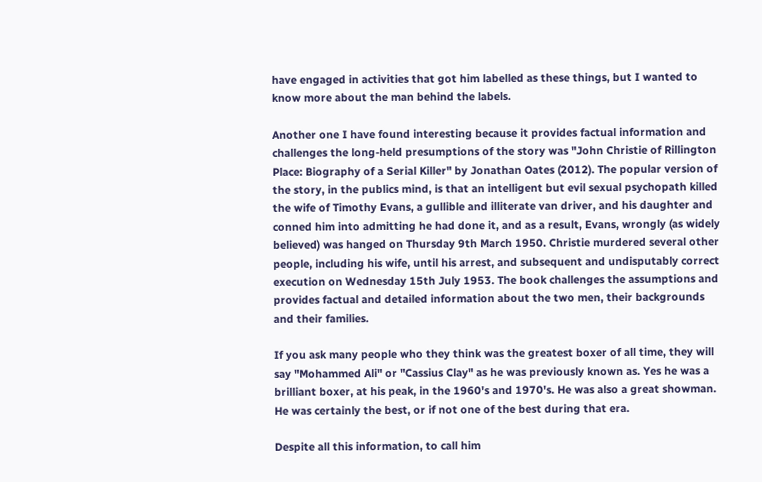have engaged in activities that got him labelled as these things, but I wanted to know more about the man behind the labels.

Another one I have found interesting because it provides factual information and challenges the long-held presumptions of the story was "John Christie of Rillington Place: Biography of a Serial Killer" by Jonathan Oates (2012). The popular version of the story, in the publics mind, is that an intelligent but evil sexual psychopath killed the wife of Timothy Evans, a gullible and illiterate van driver, and his daughter and conned him into admitting he had done it, and as a result, Evans, wrongly (as widely believed) was hanged on Thursday 9th March 1950. Christie murdered several other people, including his wife, until his arrest, and subsequent and undisputably correct execution on Wednesday 15th July 1953. The book challenges the assumptions and provides factual and detailed information about the two men, their backgrounds and their families.

If you ask many people who they think was the greatest boxer of all time, they will say "Mohammed Ali" or "Cassius Clay" as he was previously known as. Yes he was a brilliant boxer, at his peak, in the 1960's and 1970's. He was also a great showman. He was certainly the best, or if not one of the best during that era.

Despite all this information, to call him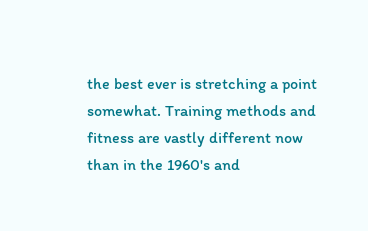the best ever is stretching a point somewhat. Training methods and fitness are vastly different now than in the 1960's and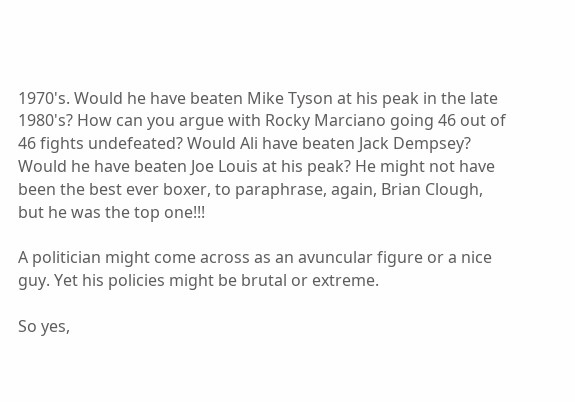1970's. Would he have beaten Mike Tyson at his peak in the late 1980's? How can you argue with Rocky Marciano going 46 out of 46 fights undefeated? Would Ali have beaten Jack Dempsey? Would he have beaten Joe Louis at his peak? He might not have been the best ever boxer, to paraphrase, again, Brian Clough, but he was the top one!!!

A politician might come across as an avuncular figure or a nice guy. Yet his policies might be brutal or extreme.

So yes,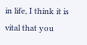in life, I think it is vital that you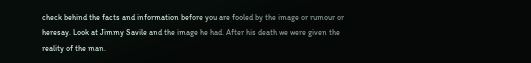check behind the facts and information before you are fooled by the image or rumour or heresay. Look at Jimmy Savile and the image he had. After his death we were given the reality of the man.